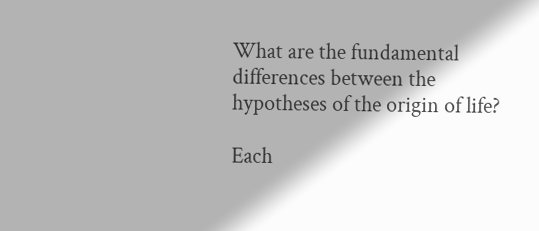What are the fundamental differences between the hypotheses of the origin of life?

Each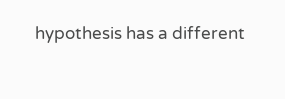hypothesis has a different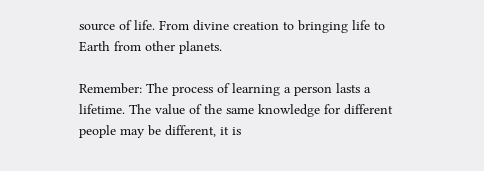source of life. From divine creation to bringing life to Earth from other planets.

Remember: The process of learning a person lasts a lifetime. The value of the same knowledge for different people may be different, it is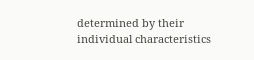determined by their individual characteristics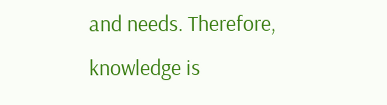and needs. Therefore, knowledge is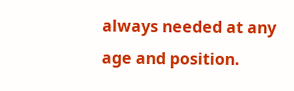always needed at any age and position.